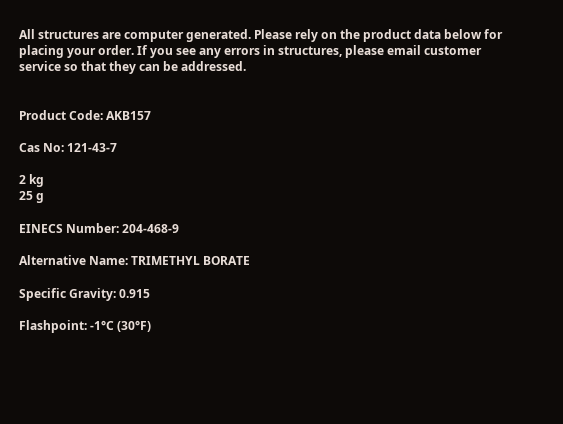All structures are computer generated. Please rely on the product data below for placing your order. If you see any errors in structures, please email customer service so that they can be addressed.


Product Code: AKB157

Cas No: 121-43-7

2 kg
25 g

EINECS Number: 204-468-9

Alternative Name: TRIMETHYL BORATE

Specific Gravity: 0.915

Flashpoint: -1°C (30°F)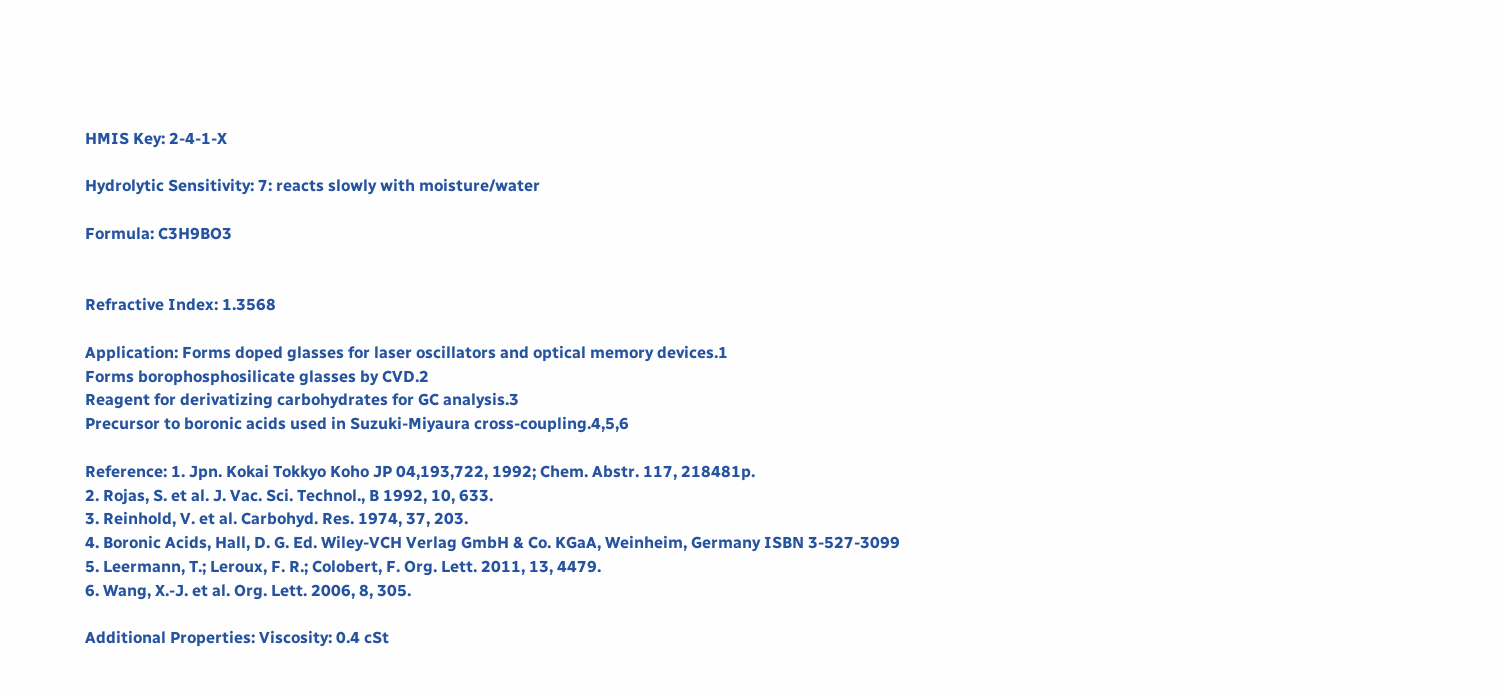HMIS Key: 2-4-1-X

Hydrolytic Sensitivity: 7: reacts slowly with moisture/water

Formula: C3H9BO3


Refractive Index: 1.3568

Application: Forms doped glasses for laser oscillators and optical memory devices.1
Forms borophosphosilicate glasses by CVD.2
Reagent for derivatizing carbohydrates for GC analysis.3
Precursor to boronic acids used in Suzuki-Miyaura cross-coupling.4,5,6

Reference: 1. Jpn. Kokai Tokkyo Koho JP 04,193,722, 1992; Chem. Abstr. 117, 218481p.
2. Rojas, S. et al. J. Vac. Sci. Technol., B 1992, 10, 633.
3. Reinhold, V. et al. Carbohyd. Res. 1974, 37, 203.
4. Boronic Acids, Hall, D. G. Ed. Wiley-VCH Verlag GmbH & Co. KGaA, Weinheim, Germany ISBN 3-527-3099
5. Leermann, T.; Leroux, F. R.; Colobert, F. Org. Lett. 2011, 13, 4479.
6. Wang, X.-J. et al. Org. Lett. 2006, 8, 305.

Additional Properties: Viscosity: 0.4 cSt